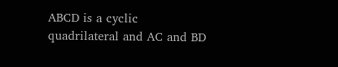ABCD is a cyclic quadrilateral and AC and BD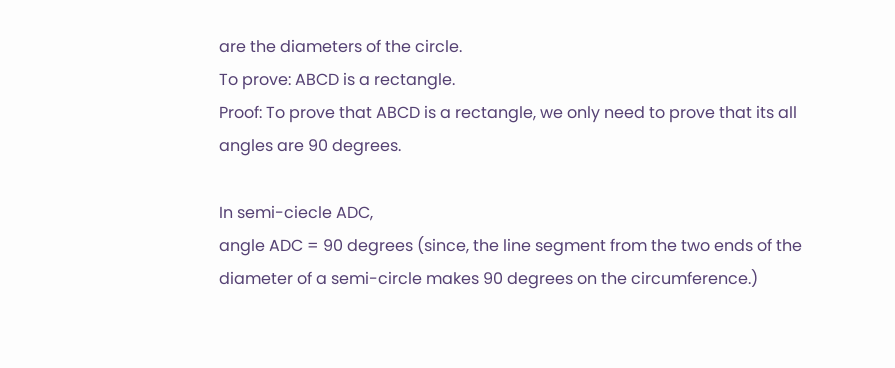are the diameters of the circle.
To prove: ABCD is a rectangle.
Proof: To prove that ABCD is a rectangle, we only need to prove that its all angles are 90 degrees.

In semi-ciecle ADC,
angle ADC = 90 degrees (since, the line segment from the two ends of the diameter of a semi-circle makes 90 degrees on the circumference.)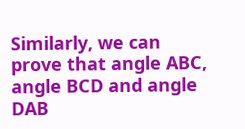Similarly, we can prove that angle ABC, angle BCD and angle DAB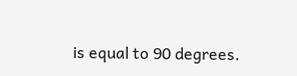is equal to 90 degrees.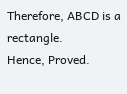Therefore, ABCD is a rectangle.
Hence, Proved.